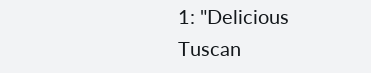1: "Delicious Tuscan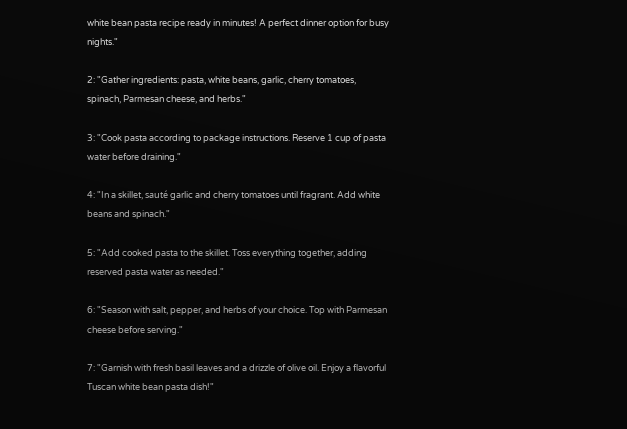white bean pasta recipe ready in minutes! A perfect dinner option for busy nights."

2: "Gather ingredients: pasta, white beans, garlic, cherry tomatoes, spinach, Parmesan cheese, and herbs."

3: "Cook pasta according to package instructions. Reserve 1 cup of pasta water before draining."

4: "In a skillet, sauté garlic and cherry tomatoes until fragrant. Add white beans and spinach."

5: "Add cooked pasta to the skillet. Toss everything together, adding reserved pasta water as needed."

6: "Season with salt, pepper, and herbs of your choice. Top with Parmesan cheese before serving."

7: "Garnish with fresh basil leaves and a drizzle of olive oil. Enjoy a flavorful Tuscan white bean pasta dish!"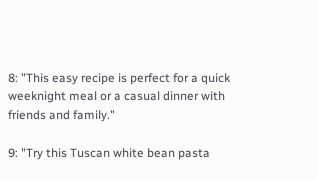8: "This easy recipe is perfect for a quick weeknight meal or a casual dinner with friends and family."

9: "Try this Tuscan white bean pasta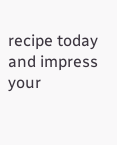recipe today and impress your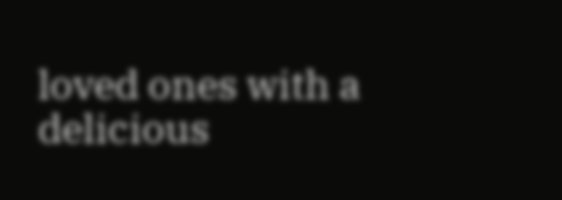loved ones with a delicious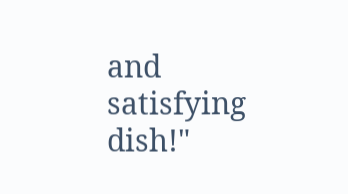and satisfying dish!"